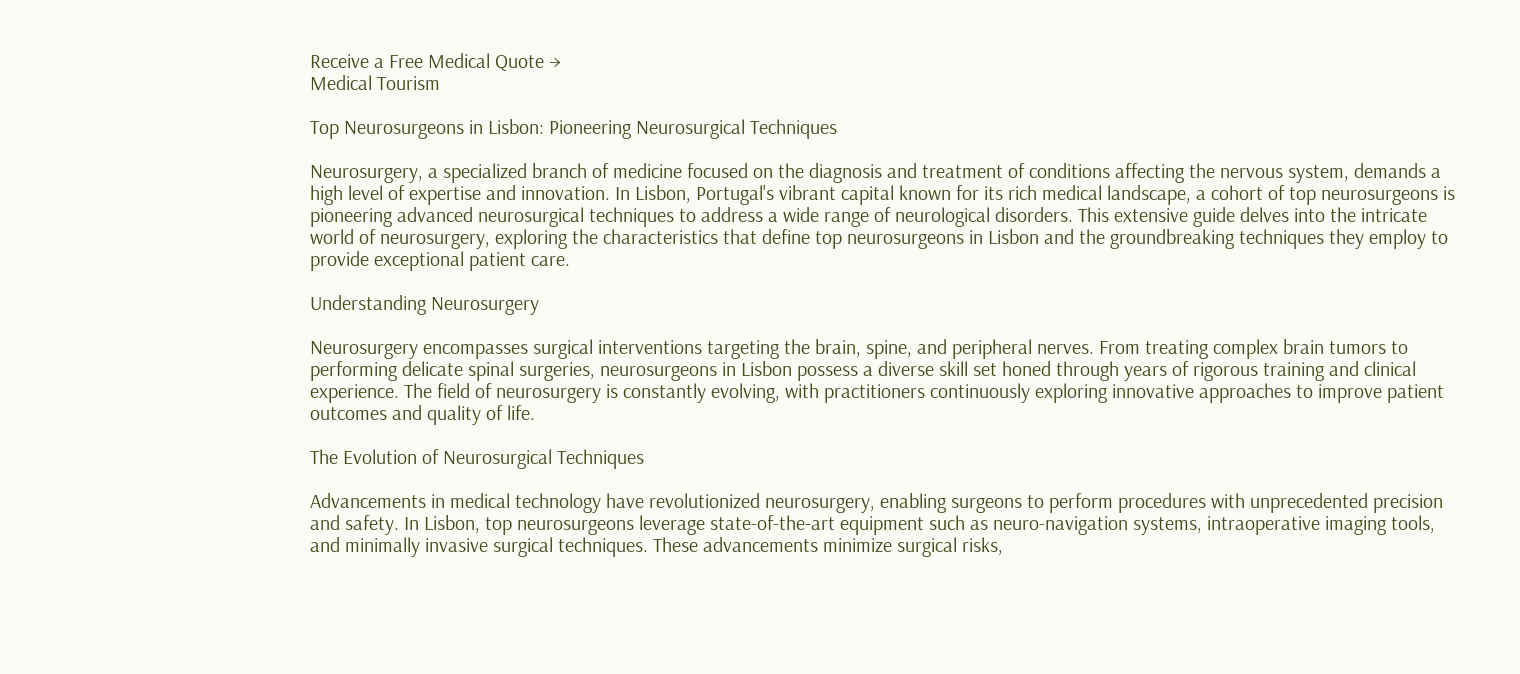Receive a Free Medical Quote →
Medical Tourism

Top Neurosurgeons in Lisbon: Pioneering Neurosurgical Techniques

Neurosurgery, a specialized branch of medicine focused on the diagnosis and treatment of conditions affecting the nervous system, demands a high level of expertise and innovation. In Lisbon, Portugal's vibrant capital known for its rich medical landscape, a cohort of top neurosurgeons is pioneering advanced neurosurgical techniques to address a wide range of neurological disorders. This extensive guide delves into the intricate world of neurosurgery, exploring the characteristics that define top neurosurgeons in Lisbon and the groundbreaking techniques they employ to provide exceptional patient care.

Understanding Neurosurgery

Neurosurgery encompasses surgical interventions targeting the brain, spine, and peripheral nerves. From treating complex brain tumors to performing delicate spinal surgeries, neurosurgeons in Lisbon possess a diverse skill set honed through years of rigorous training and clinical experience. The field of neurosurgery is constantly evolving, with practitioners continuously exploring innovative approaches to improve patient outcomes and quality of life.

The Evolution of Neurosurgical Techniques

Advancements in medical technology have revolutionized neurosurgery, enabling surgeons to perform procedures with unprecedented precision and safety. In Lisbon, top neurosurgeons leverage state-of-the-art equipment such as neuro-navigation systems, intraoperative imaging tools, and minimally invasive surgical techniques. These advancements minimize surgical risks,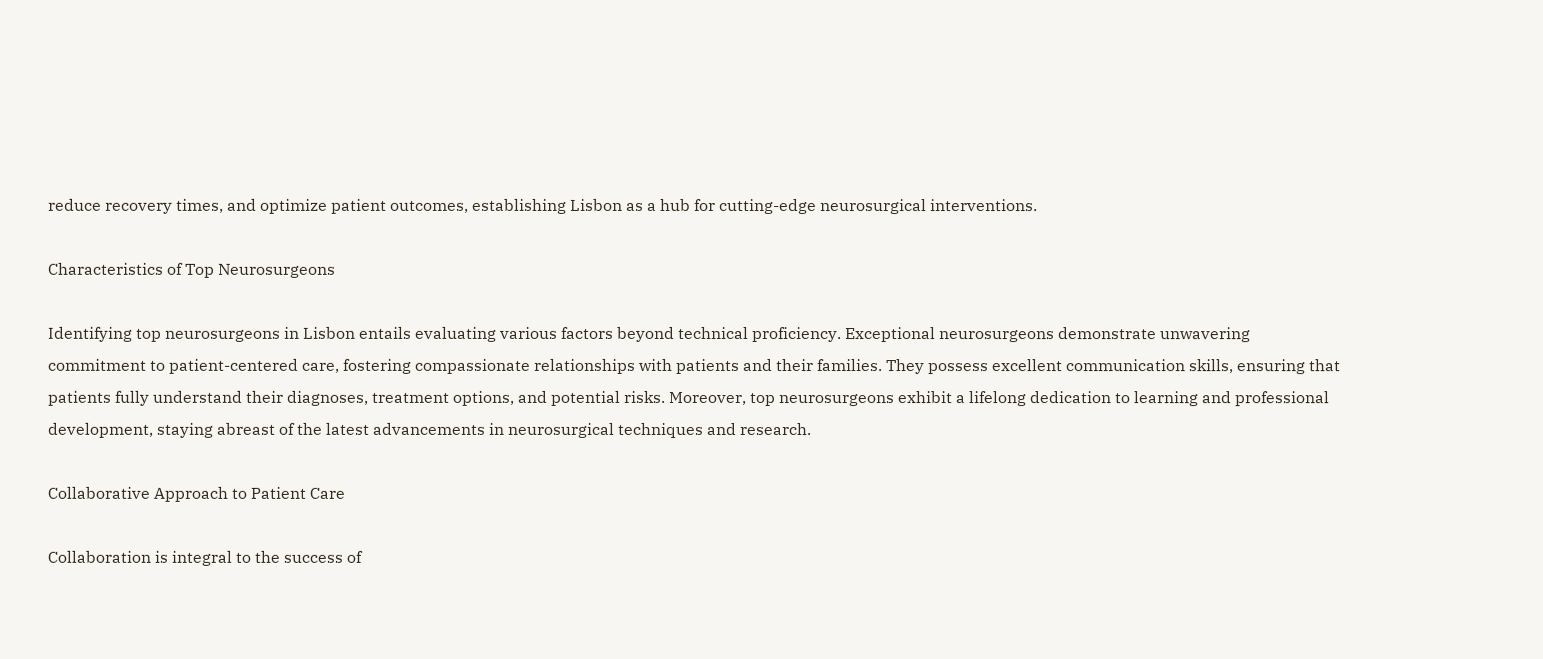reduce recovery times, and optimize patient outcomes, establishing Lisbon as a hub for cutting-edge neurosurgical interventions.

Characteristics of Top Neurosurgeons

Identifying top neurosurgeons in Lisbon entails evaluating various factors beyond technical proficiency. Exceptional neurosurgeons demonstrate unwavering commitment to patient-centered care, fostering compassionate relationships with patients and their families. They possess excellent communication skills, ensuring that patients fully understand their diagnoses, treatment options, and potential risks. Moreover, top neurosurgeons exhibit a lifelong dedication to learning and professional development, staying abreast of the latest advancements in neurosurgical techniques and research.

Collaborative Approach to Patient Care

Collaboration is integral to the success of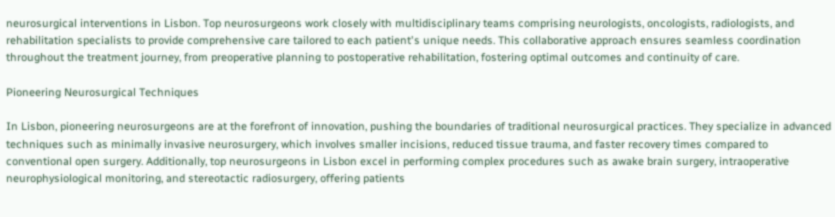neurosurgical interventions in Lisbon. Top neurosurgeons work closely with multidisciplinary teams comprising neurologists, oncologists, radiologists, and rehabilitation specialists to provide comprehensive care tailored to each patient's unique needs. This collaborative approach ensures seamless coordination throughout the treatment journey, from preoperative planning to postoperative rehabilitation, fostering optimal outcomes and continuity of care.

Pioneering Neurosurgical Techniques

In Lisbon, pioneering neurosurgeons are at the forefront of innovation, pushing the boundaries of traditional neurosurgical practices. They specialize in advanced techniques such as minimally invasive neurosurgery, which involves smaller incisions, reduced tissue trauma, and faster recovery times compared to conventional open surgery. Additionally, top neurosurgeons in Lisbon excel in performing complex procedures such as awake brain surgery, intraoperative neurophysiological monitoring, and stereotactic radiosurgery, offering patients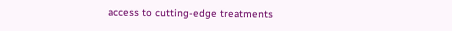access to cutting-edge treatments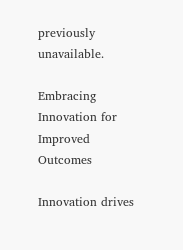previously unavailable.

Embracing Innovation for Improved Outcomes

Innovation drives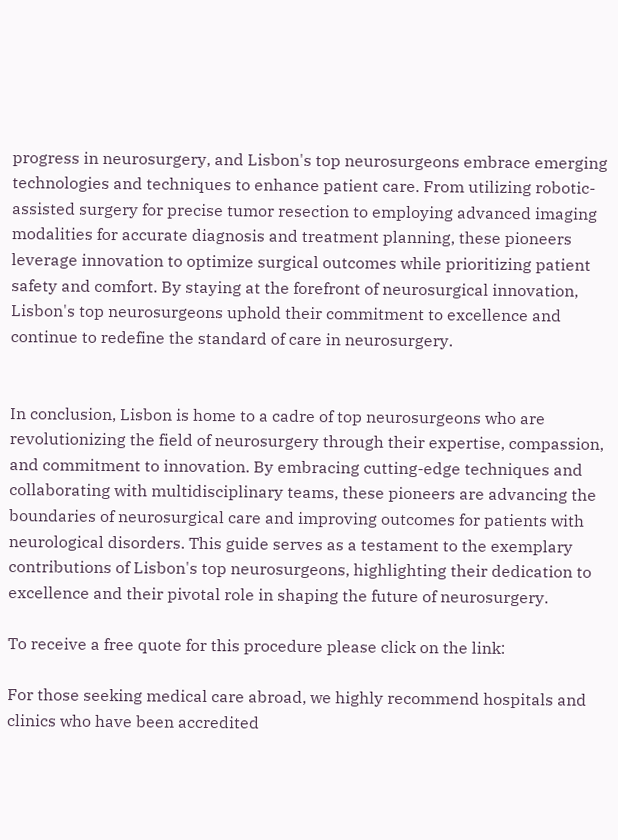progress in neurosurgery, and Lisbon's top neurosurgeons embrace emerging technologies and techniques to enhance patient care. From utilizing robotic-assisted surgery for precise tumor resection to employing advanced imaging modalities for accurate diagnosis and treatment planning, these pioneers leverage innovation to optimize surgical outcomes while prioritizing patient safety and comfort. By staying at the forefront of neurosurgical innovation, Lisbon's top neurosurgeons uphold their commitment to excellence and continue to redefine the standard of care in neurosurgery.


In conclusion, Lisbon is home to a cadre of top neurosurgeons who are revolutionizing the field of neurosurgery through their expertise, compassion, and commitment to innovation. By embracing cutting-edge techniques and collaborating with multidisciplinary teams, these pioneers are advancing the boundaries of neurosurgical care and improving outcomes for patients with neurological disorders. This guide serves as a testament to the exemplary contributions of Lisbon's top neurosurgeons, highlighting their dedication to excellence and their pivotal role in shaping the future of neurosurgery.

To receive a free quote for this procedure please click on the link:

For those seeking medical care abroad, we highly recommend hospitals and clinics who have been accredited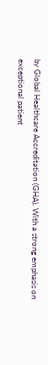by Global Healthcare Accreditation (GHA). With a strong emphasis on exceptional patient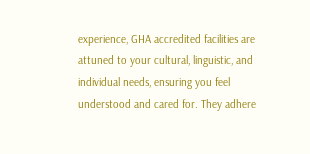experience, GHA accredited facilities are attuned to your cultural, linguistic, and individual needs, ensuring you feel understood and cared for. They adhere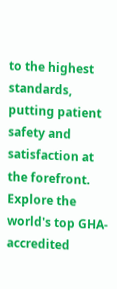to the highest standards, putting patient safety and satisfaction at the forefront. Explore the world's top GHA-accredited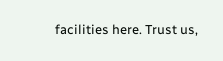facilities here. Trust us,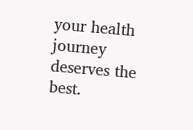your health journey deserves the best.